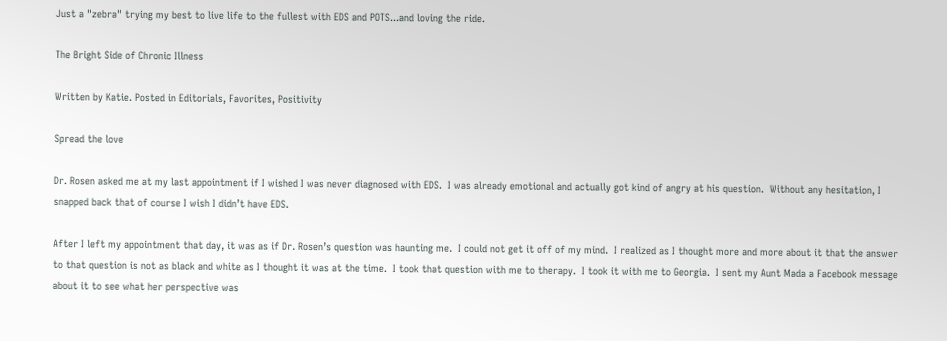Just a "zebra" trying my best to live life to the fullest with EDS and POTS...and loving the ride.

The Bright Side of Chronic Illness

Written by Katie. Posted in Editorials, Favorites, Positivity

Spread the love

Dr. Rosen asked me at my last appointment if I wished I was never diagnosed with EDS.  I was already emotional and actually got kind of angry at his question.  Without any hesitation, I snapped back that of course I wish I didn’t have EDS.

After I left my appointment that day, it was as if Dr. Rosen’s question was haunting me.  I could not get it off of my mind.  I realized as I thought more and more about it that the answer to that question is not as black and white as I thought it was at the time.  I took that question with me to therapy.  I took it with me to Georgia.  I sent my Aunt Mada a Facebook message about it to see what her perspective was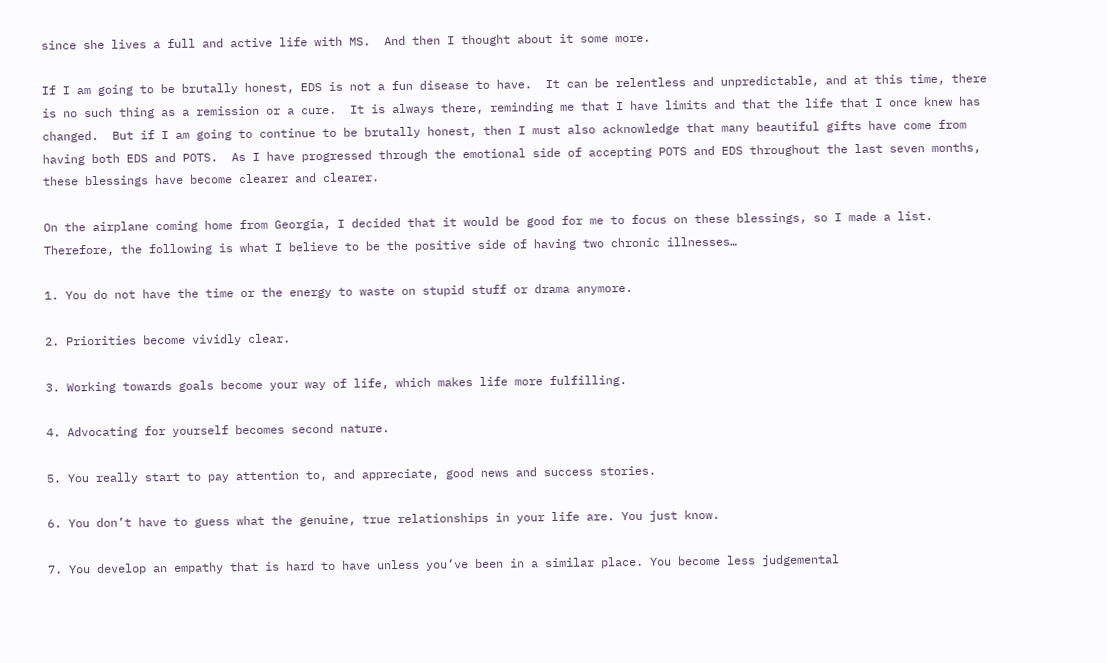since she lives a full and active life with MS.  And then I thought about it some more.

If I am going to be brutally honest, EDS is not a fun disease to have.  It can be relentless and unpredictable, and at this time, there is no such thing as a remission or a cure.  It is always there, reminding me that I have limits and that the life that I once knew has changed.  But if I am going to continue to be brutally honest, then I must also acknowledge that many beautiful gifts have come from having both EDS and POTS.  As I have progressed through the emotional side of accepting POTS and EDS throughout the last seven months, these blessings have become clearer and clearer.

On the airplane coming home from Georgia, I decided that it would be good for me to focus on these blessings, so I made a list.  Therefore, the following is what I believe to be the positive side of having two chronic illnesses…

1. You do not have the time or the energy to waste on stupid stuff or drama anymore.

2. Priorities become vividly clear.

3. Working towards goals become your way of life, which makes life more fulfilling.

4. Advocating for yourself becomes second nature.

5. You really start to pay attention to, and appreciate, good news and success stories.

6. You don’t have to guess what the genuine, true relationships in your life are. You just know.

7. You develop an empathy that is hard to have unless you’ve been in a similar place. You become less judgemental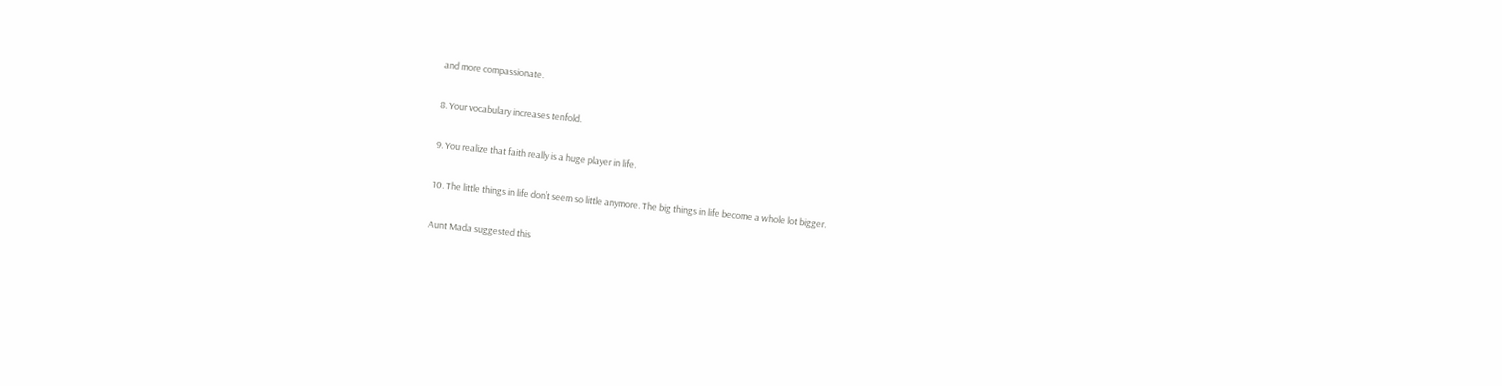and more compassionate.

8. Your vocabulary increases tenfold.

9. You realize that faith really is a huge player in life.

10. The little things in life don’t seem so little anymore. The big things in life become a whole lot bigger.

Aunt Mada suggested this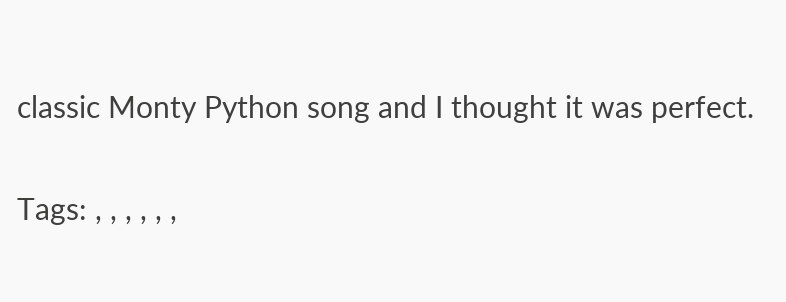classic Monty Python song and I thought it was perfect.

Tags: , , , , , ,